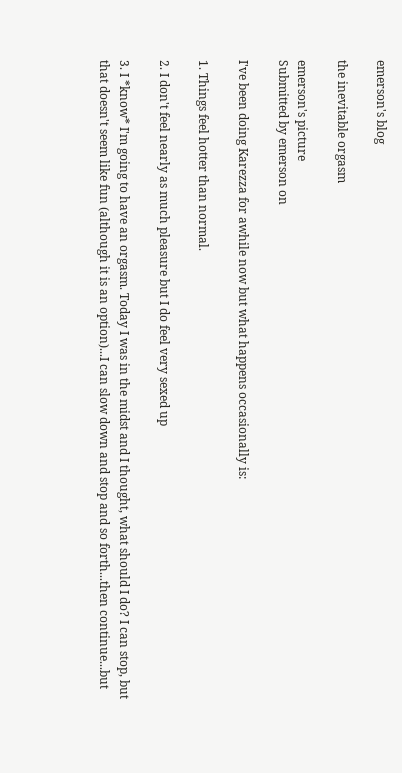emerson's blog

the inevitable orgasm

emerson's picture
Submitted by emerson on

I've been doing Karezza for awhile now but what happens occasionally is:

1. Things feel hotter than normal.

2. I don't feel nearly as much pleasure but I do feel very sexed up

3. I *know* I'm going to have an orgasm. Today I was in the midst and I thought, what should I do? I can stop, but that doesn't seem like fun (although it is an option)...I can slow down and stop and so forth...then continue...but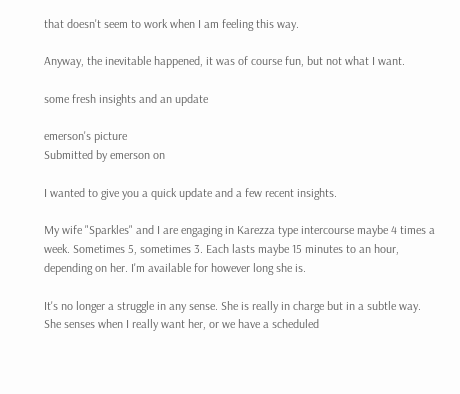that doesn't seem to work when I am feeling this way.

Anyway, the inevitable happened, it was of course fun, but not what I want.

some fresh insights and an update

emerson's picture
Submitted by emerson on

I wanted to give you a quick update and a few recent insights.

My wife "Sparkles" and I are engaging in Karezza type intercourse maybe 4 times a week. Sometimes 5, sometimes 3. Each lasts maybe 15 minutes to an hour, depending on her. I'm available for however long she is.

It's no longer a struggle in any sense. She is really in charge but in a subtle way. She senses when I really want her, or we have a scheduled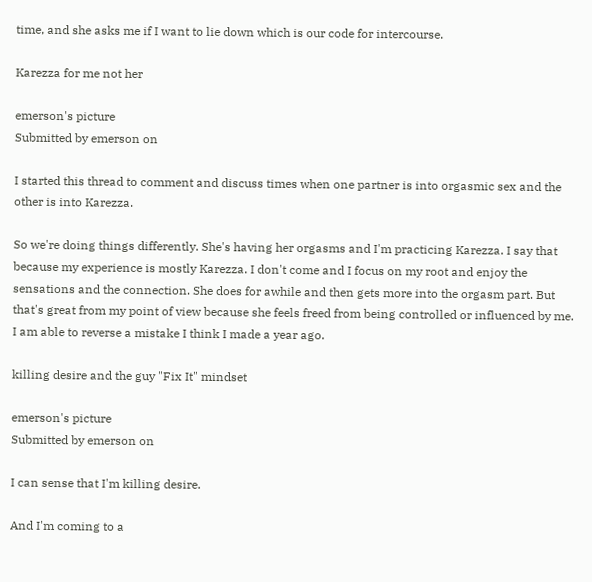time, and she asks me if I want to lie down which is our code for intercourse.

Karezza for me not her

emerson's picture
Submitted by emerson on

I started this thread to comment and discuss times when one partner is into orgasmic sex and the other is into Karezza.

So we're doing things differently. She's having her orgasms and I'm practicing Karezza. I say that because my experience is mostly Karezza. I don't come and I focus on my root and enjoy the sensations and the connection. She does for awhile and then gets more into the orgasm part. But that's great from my point of view because she feels freed from being controlled or influenced by me. I am able to reverse a mistake I think I made a year ago.

killing desire and the guy "Fix It" mindset

emerson's picture
Submitted by emerson on

I can sense that I'm killing desire.

And I'm coming to a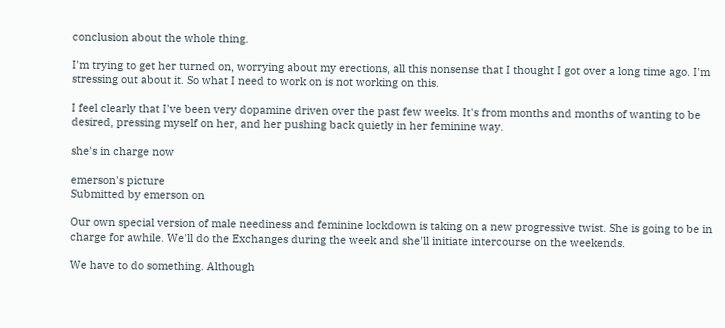conclusion about the whole thing.

I'm trying to get her turned on, worrying about my erections, all this nonsense that I thought I got over a long time ago. I'm stressing out about it. So what I need to work on is not working on this.

I feel clearly that I've been very dopamine driven over the past few weeks. It's from months and months of wanting to be desired, pressing myself on her, and her pushing back quietly in her feminine way.

she's in charge now

emerson's picture
Submitted by emerson on

Our own special version of male neediness and feminine lockdown is taking on a new progressive twist. She is going to be in charge for awhile. We'll do the Exchanges during the week and she'll initiate intercourse on the weekends.

We have to do something. Although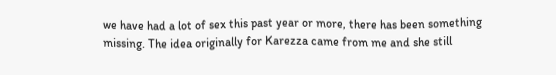we have had a lot of sex this past year or more, there has been something missing. The idea originally for Karezza came from me and she still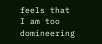feels that I am too domineering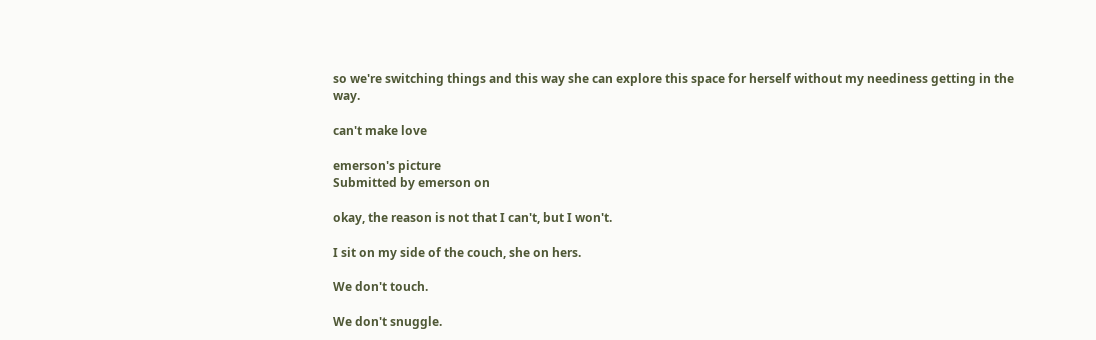so we're switching things and this way she can explore this space for herself without my neediness getting in the way.

can't make love

emerson's picture
Submitted by emerson on

okay, the reason is not that I can't, but I won't.

I sit on my side of the couch, she on hers.

We don't touch.

We don't snuggle.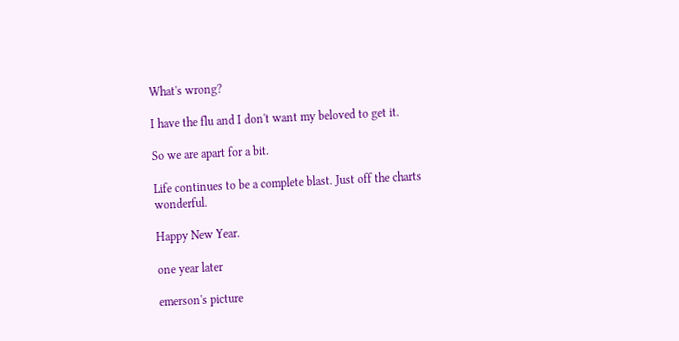What's wrong?

I have the flu and I don't want my beloved to get it.

So we are apart for a bit.

Life continues to be a complete blast. Just off the charts wonderful.

Happy New Year.

one year later

emerson's picture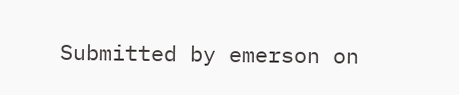Submitted by emerson on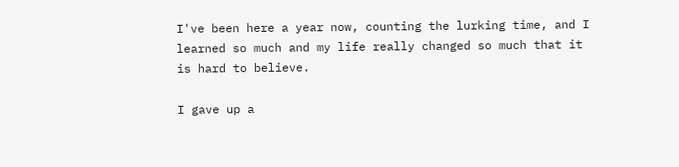I've been here a year now, counting the lurking time, and I learned so much and my life really changed so much that it is hard to believe.

I gave up a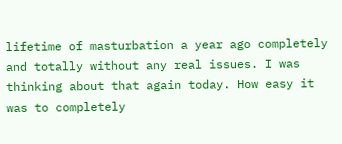lifetime of masturbation a year ago completely and totally without any real issues. I was thinking about that again today. How easy it was to completely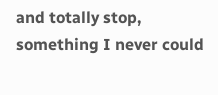and totally stop, something I never could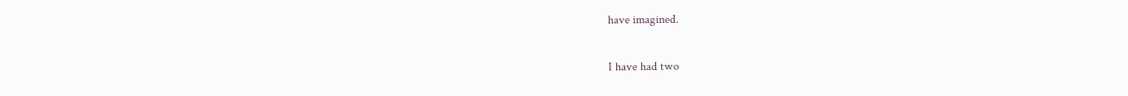have imagined.

I have had two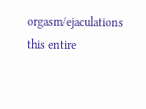orgasm/ejaculations this entire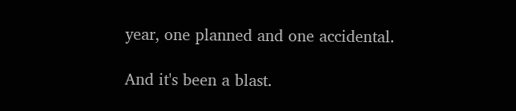year, one planned and one accidental.

And it's been a blast.